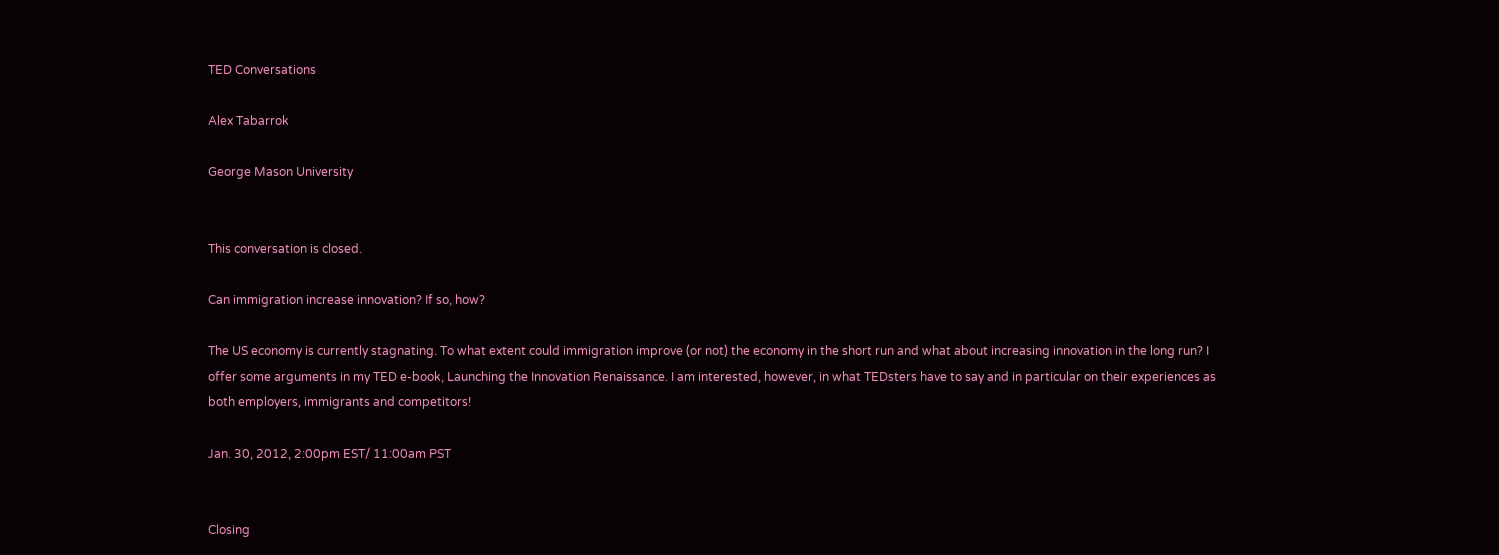TED Conversations

Alex Tabarrok

George Mason University


This conversation is closed.

Can immigration increase innovation? If so, how?

The US economy is currently stagnating. To what extent could immigration improve (or not) the economy in the short run and what about increasing innovation in the long run? I offer some arguments in my TED e-book, Launching the Innovation Renaissance. I am interested, however, in what TEDsters have to say and in particular on their experiences as both employers, immigrants and competitors!

Jan. 30, 2012, 2:00pm EST/ 11:00am PST


Closing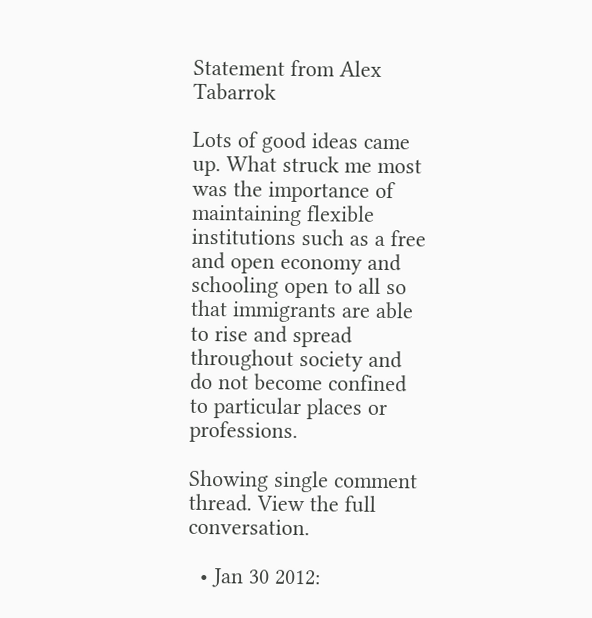Statement from Alex Tabarrok

Lots of good ideas came up. What struck me most was the importance of maintaining flexible institutions such as a free and open economy and schooling open to all so that immigrants are able to rise and spread throughout society and do not become confined to particular places or professions.

Showing single comment thread. View the full conversation.

  • Jan 30 2012: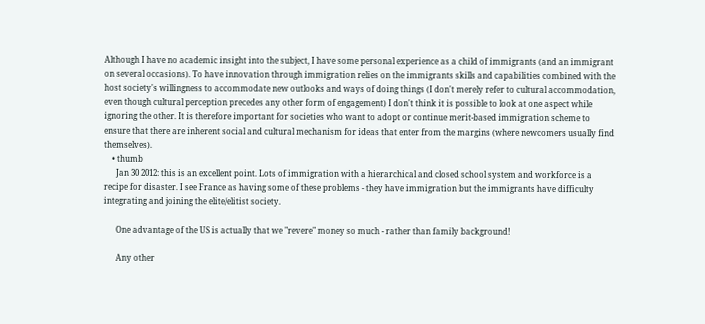Although I have no academic insight into the subject, I have some personal experience as a child of immigrants (and an immigrant on several occasions). To have innovation through immigration relies on the immigrants skills and capabilities combined with the host society's willingness to accommodate new outlooks and ways of doing things (I don't merely refer to cultural accommodation, even though cultural perception precedes any other form of engagement) I don't think it is possible to look at one aspect while ignoring the other. It is therefore important for societies who want to adopt or continue merit-based immigration scheme to ensure that there are inherent social and cultural mechanism for ideas that enter from the margins (where newcomers usually find themselves).
    • thumb
      Jan 30 2012: this is an excellent point. Lots of immigration with a hierarchical and closed school system and workforce is a recipe for disaster. I see France as having some of these problems - they have immigration but the immigrants have difficulty integrating and joining the elite/elitist society.

      One advantage of the US is actually that we "revere" money so much - rather than family background!

      Any other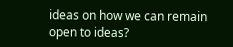ideas on how we can remain open to ideas?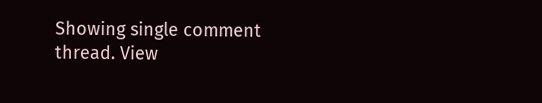Showing single comment thread. View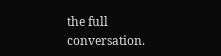the full conversation.